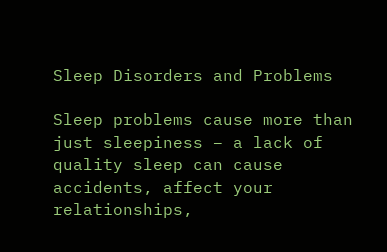Sleep Disorders and Problems

Sleep problems cause more than just sleepiness – a lack of quality sleep can cause accidents, affect your relationships,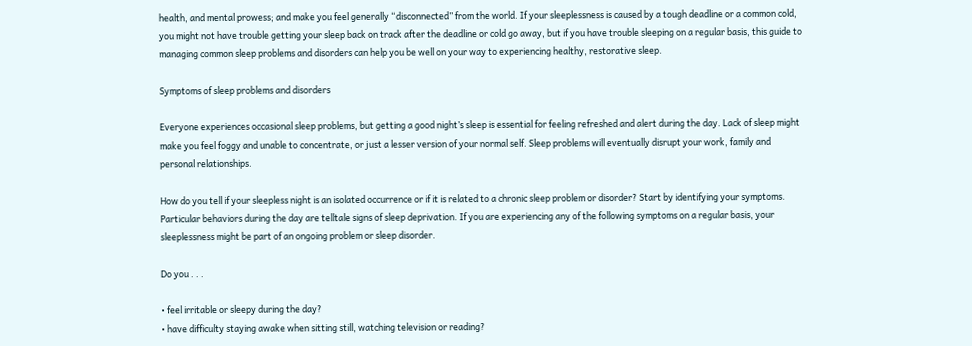health, and mental prowess; and make you feel generally “disconnected” from the world. If your sleeplessness is caused by a tough deadline or a common cold, you might not have trouble getting your sleep back on track after the deadline or cold go away, but if you have trouble sleeping on a regular basis, this guide to managing common sleep problems and disorders can help you be well on your way to experiencing healthy, restorative sleep.

Symptoms of sleep problems and disorders

Everyone experiences occasional sleep problems, but getting a good night’s sleep is essential for feeling refreshed and alert during the day. Lack of sleep might make you feel foggy and unable to concentrate, or just a lesser version of your normal self. Sleep problems will eventually disrupt your work, family and personal relationships.

How do you tell if your sleepless night is an isolated occurrence or if it is related to a chronic sleep problem or disorder? Start by identifying your symptoms. Particular behaviors during the day are telltale signs of sleep deprivation. If you are experiencing any of the following symptoms on a regular basis, your sleeplessness might be part of an ongoing problem or sleep disorder.

Do you . . .

• feel irritable or sleepy during the day?
• have difficulty staying awake when sitting still, watching television or reading?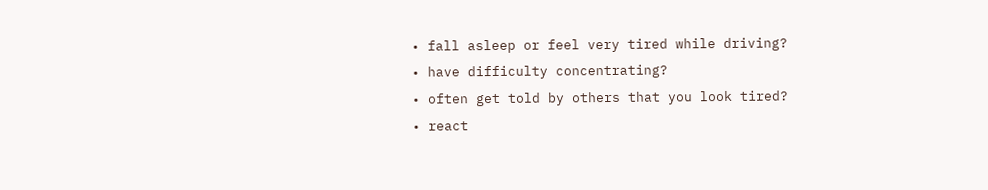• fall asleep or feel very tired while driving?
• have difficulty concentrating?
• often get told by others that you look tired?
• react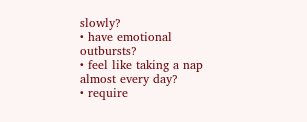slowly?
• have emotional outbursts?
• feel like taking a nap almost every day?
• require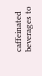caffeinated beverages to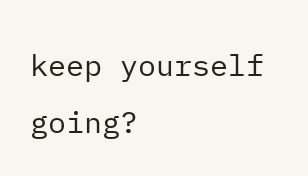keep yourself going?